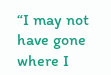“I may not have gone where I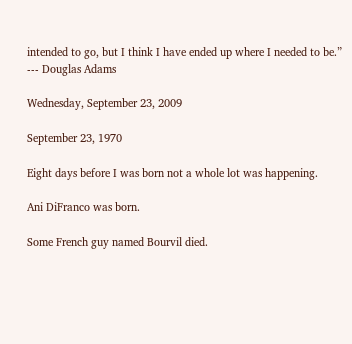intended to go, but I think I have ended up where I needed to be.”
--- Douglas Adams

Wednesday, September 23, 2009

September 23, 1970

Eight days before I was born not a whole lot was happening.

Ani DiFranco was born.

Some French guy named Bourvil died.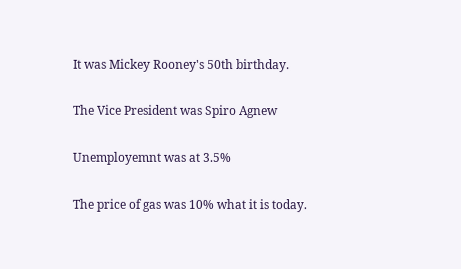It was Mickey Rooney's 50th birthday.

The Vice President was Spiro Agnew

Unemployemnt was at 3.5%

The price of gas was 10% what it is today.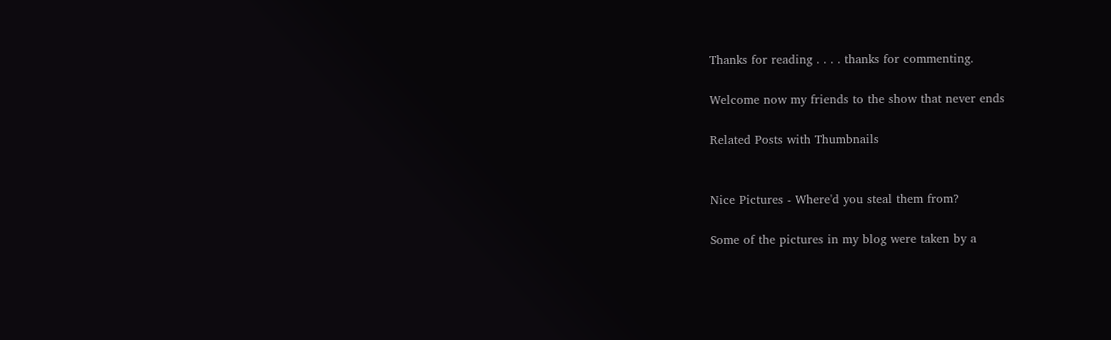Thanks for reading . . . . thanks for commenting.

Welcome now my friends to the show that never ends

Related Posts with Thumbnails


Nice Pictures - Where'd you steal them from?

Some of the pictures in my blog were taken by a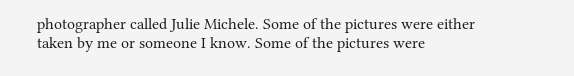photographer called Julie Michele. Some of the pictures were either taken by me or someone I know. Some of the pictures were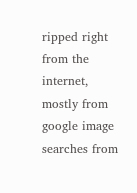ripped right from the internet, mostly from google image searches from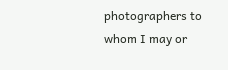photographers to whom I may or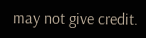may not give credit.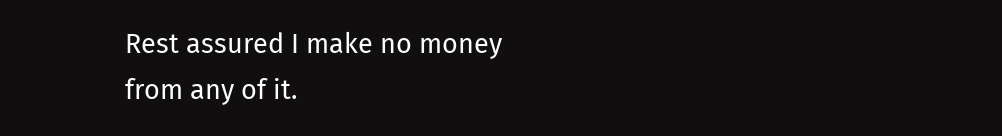Rest assured I make no money from any of it.